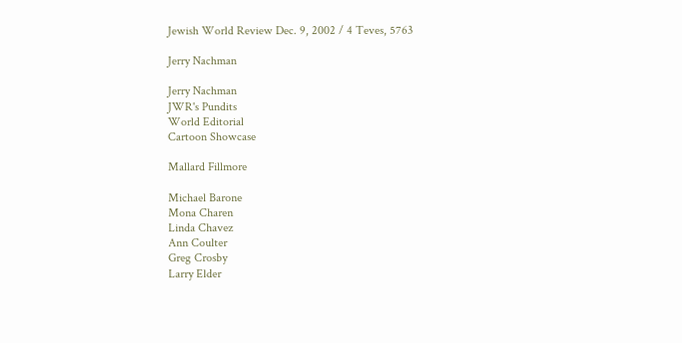Jewish World Review Dec. 9, 2002 / 4 Teves, 5763

Jerry Nachman

Jerry Nachman
JWR's Pundits
World Editorial
Cartoon Showcase

Mallard Fillmore

Michael Barone
Mona Charen
Linda Chavez
Ann Coulter
Greg Crosby
Larry Elder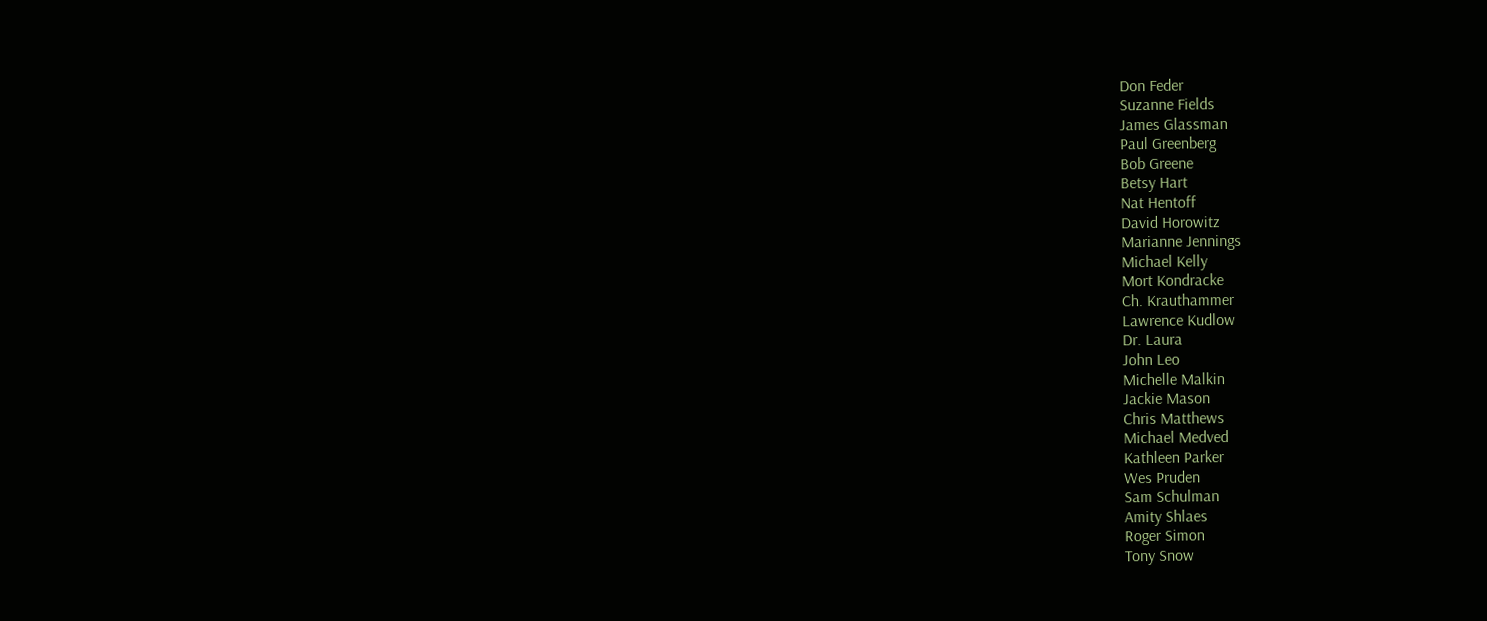Don Feder
Suzanne Fields
James Glassman
Paul Greenberg
Bob Greene
Betsy Hart
Nat Hentoff
David Horowitz
Marianne Jennings
Michael Kelly
Mort Kondracke
Ch. Krauthammer
Lawrence Kudlow
Dr. Laura
John Leo
Michelle Malkin
Jackie Mason
Chris Matthews
Michael Medved
Kathleen Parker
Wes Pruden
Sam Schulman
Amity Shlaes
Roger Simon
Tony Snow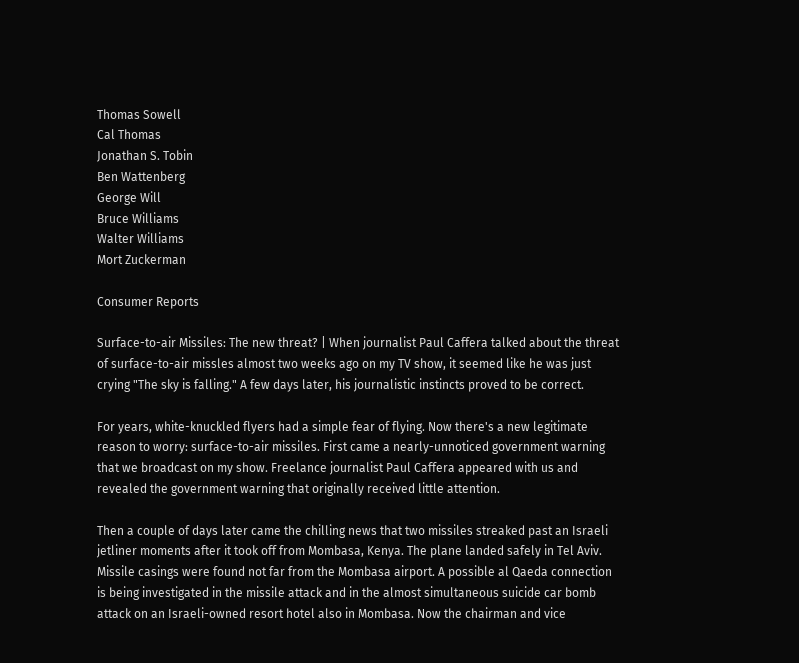Thomas Sowell
Cal Thomas
Jonathan S. Tobin
Ben Wattenberg
George Will
Bruce Williams
Walter Williams
Mort Zuckerman

Consumer Reports

Surface-to-air Missiles: The new threat? | When journalist Paul Caffera talked about the threat of surface-to-air missles almost two weeks ago on my TV show, it seemed like he was just crying "The sky is falling." A few days later, his journalistic instincts proved to be correct.

For years, white-knuckled flyers had a simple fear of flying. Now there's a new legitimate reason to worry: surface-to-air missiles. First came a nearly-unnoticed government warning that we broadcast on my show. Freelance journalist Paul Caffera appeared with us and revealed the government warning that originally received little attention.

Then a couple of days later came the chilling news that two missiles streaked past an Israeli jetliner moments after it took off from Mombasa, Kenya. The plane landed safely in Tel Aviv. Missile casings were found not far from the Mombasa airport. A possible al Qaeda connection is being investigated in the missile attack and in the almost simultaneous suicide car bomb attack on an Israeli-owned resort hotel also in Mombasa. Now the chairman and vice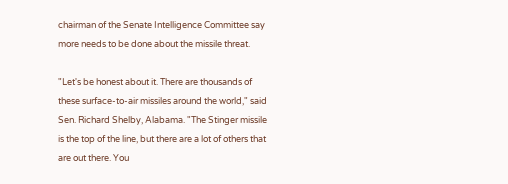chairman of the Senate Intelligence Committee say more needs to be done about the missile threat.

"Let's be honest about it. There are thousands of these surface-to-air missiles around the world," said Sen. Richard Shelby, Alabama. "The Stinger missile is the top of the line, but there are a lot of others that are out there. You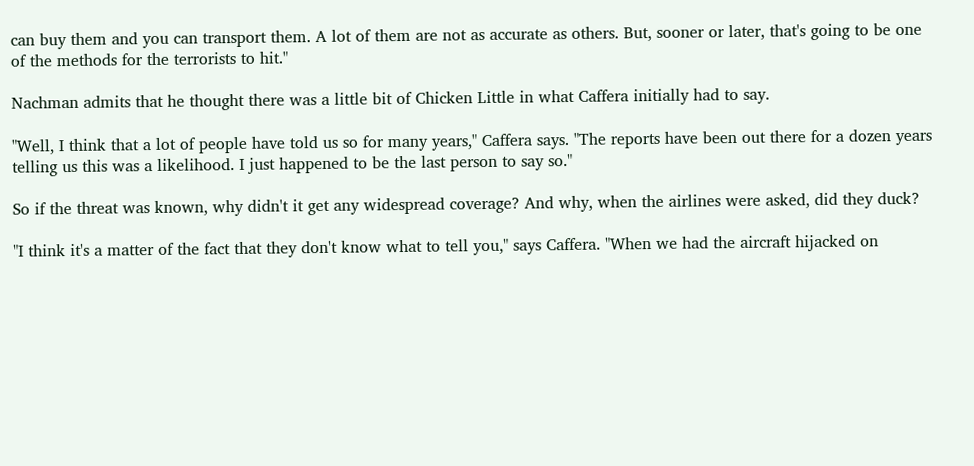can buy them and you can transport them. A lot of them are not as accurate as others. But, sooner or later, that's going to be one of the methods for the terrorists to hit."

Nachman admits that he thought there was a little bit of Chicken Little in what Caffera initially had to say.

"Well, I think that a lot of people have told us so for many years," Caffera says. "The reports have been out there for a dozen years telling us this was a likelihood. I just happened to be the last person to say so."

So if the threat was known, why didn't it get any widespread coverage? And why, when the airlines were asked, did they duck?

"I think it's a matter of the fact that they don't know what to tell you," says Caffera. "When we had the aircraft hijacked on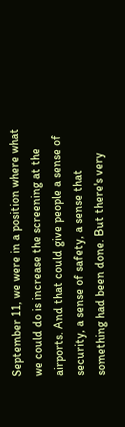September 11, we were in a position where what we could do is increase the screening at the airports. And that could give people a sense of security, a sense of safety, a sense that something had been done. But there's very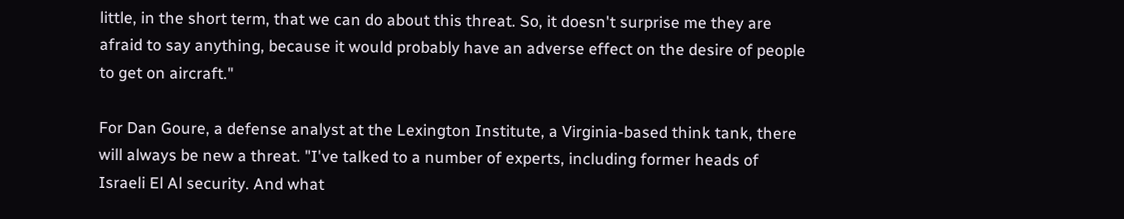little, in the short term, that we can do about this threat. So, it doesn't surprise me they are afraid to say anything, because it would probably have an adverse effect on the desire of people to get on aircraft."

For Dan Goure, a defense analyst at the Lexington Institute, a Virginia-based think tank, there will always be new a threat. "I've talked to a number of experts, including former heads of Israeli El Al security. And what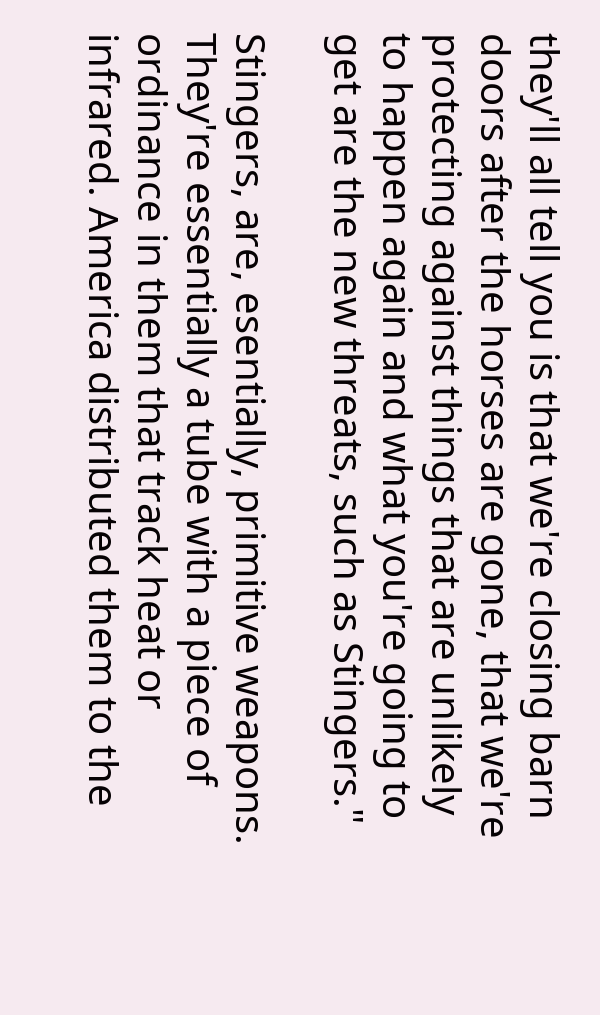they'll all tell you is that we're closing barn doors after the horses are gone, that we're protecting against things that are unlikely to happen again and what you're going to get are the new threats, such as Stingers."

Stingers, are, esentially, primitive weapons. They're essentially a tube with a piece of ordinance in them that track heat or infrared. America distributed them to the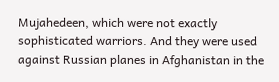Mujahedeen, which were not exactly sophisticated warriors. And they were used against Russian planes in Afghanistan in the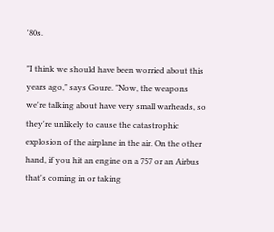'80s.

"I think we should have been worried about this years ago," says Goure. "Now, the weapons we're talking about have very small warheads, so they're unlikely to cause the catastrophic explosion of the airplane in the air. On the other hand, if you hit an engine on a 757 or an Airbus that's coming in or taking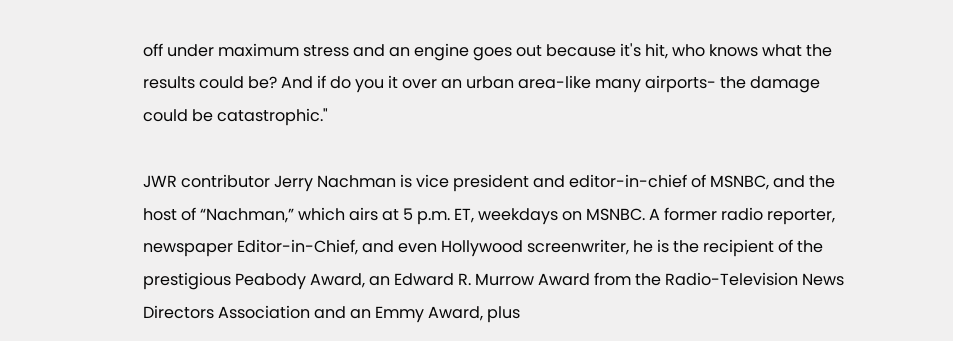off under maximum stress and an engine goes out because it's hit, who knows what the results could be? And if do you it over an urban area-like many airports- the damage could be catastrophic."

JWR contributor Jerry Nachman is vice president and editor-in-chief of MSNBC, and the host of “Nachman,” which airs at 5 p.m. ET, weekdays on MSNBC. A former radio reporter, newspaper Editor-in-Chief, and even Hollywood screenwriter, he is the recipient of the prestigious Peabody Award, an Edward R. Murrow Award from the Radio-Television News Directors Association and an Emmy Award, plus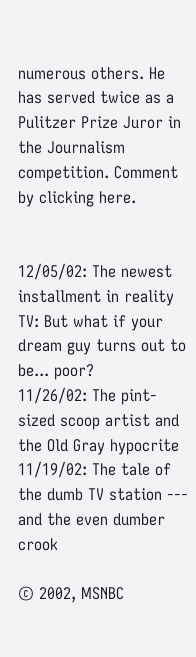numerous others. He has served twice as a Pulitzer Prize Juror in the Journalism competition. Comment by clicking here.


12/05/02: The newest installment in reality TV: But what if your dream guy turns out to be... poor?
11/26/02: The pint-sized scoop artist and the Old Gray hypocrite
11/19/02: The tale of the dumb TV station --- and the even dumber crook

© 2002, MSNBC